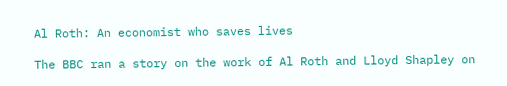Al Roth: An economist who saves lives

The BBC ran a story on the work of Al Roth and Lloyd Shapley on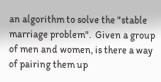an algorithm to solve the "stable marriage problem".  Given a group of men and women, is there a way of pairing them up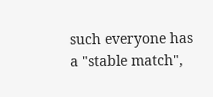such everyone has a "stable match",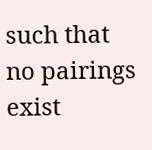such that no pairings exist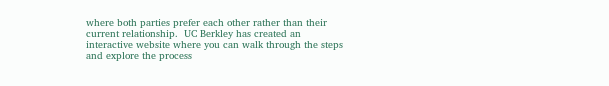where both parties prefer each other rather than their current relationship.  UC Berkley has created an interactive website where you can walk through the steps and explore the process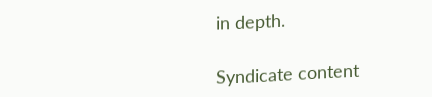in depth.

Syndicate content